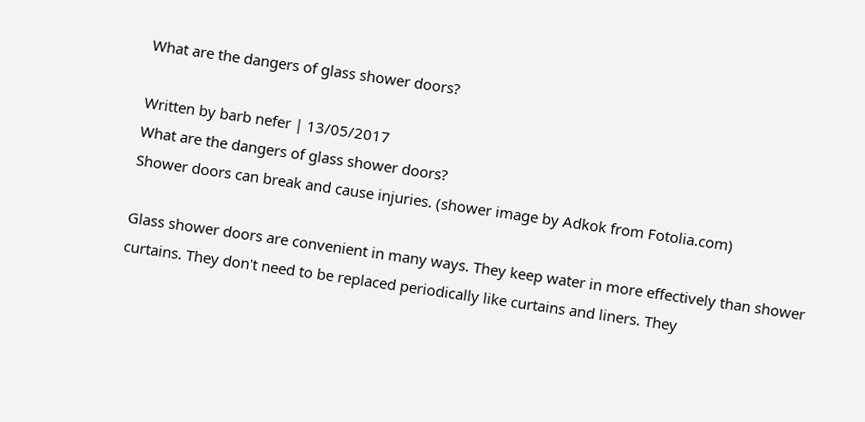What are the dangers of glass shower doors?

Written by barb nefer | 13/05/2017
What are the dangers of glass shower doors?
Shower doors can break and cause injuries. (shower image by Adkok from Fotolia.com)

Glass shower doors are convenient in many ways. They keep water in more effectively than shower curtains. They don't need to be replaced periodically like curtains and liners. They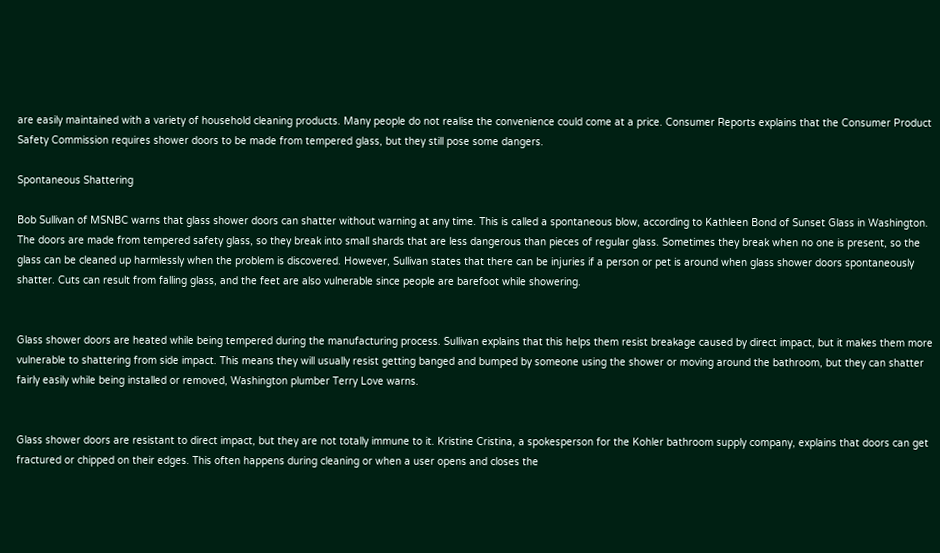are easily maintained with a variety of household cleaning products. Many people do not realise the convenience could come at a price. Consumer Reports explains that the Consumer Product Safety Commission requires shower doors to be made from tempered glass, but they still pose some dangers.

Spontaneous Shattering

Bob Sullivan of MSNBC warns that glass shower doors can shatter without warning at any time. This is called a spontaneous blow, according to Kathleen Bond of Sunset Glass in Washington. The doors are made from tempered safety glass, so they break into small shards that are less dangerous than pieces of regular glass. Sometimes they break when no one is present, so the glass can be cleaned up harmlessly when the problem is discovered. However, Sullivan states that there can be injuries if a person or pet is around when glass shower doors spontaneously shatter. Cuts can result from falling glass, and the feet are also vulnerable since people are barefoot while showering.


Glass shower doors are heated while being tempered during the manufacturing process. Sullivan explains that this helps them resist breakage caused by direct impact, but it makes them more vulnerable to shattering from side impact. This means they will usually resist getting banged and bumped by someone using the shower or moving around the bathroom, but they can shatter fairly easily while being installed or removed, Washington plumber Terry Love warns.


Glass shower doors are resistant to direct impact, but they are not totally immune to it. Kristine Cristina, a spokesperson for the Kohler bathroom supply company, explains that doors can get fractured or chipped on their edges. This often happens during cleaning or when a user opens and closes the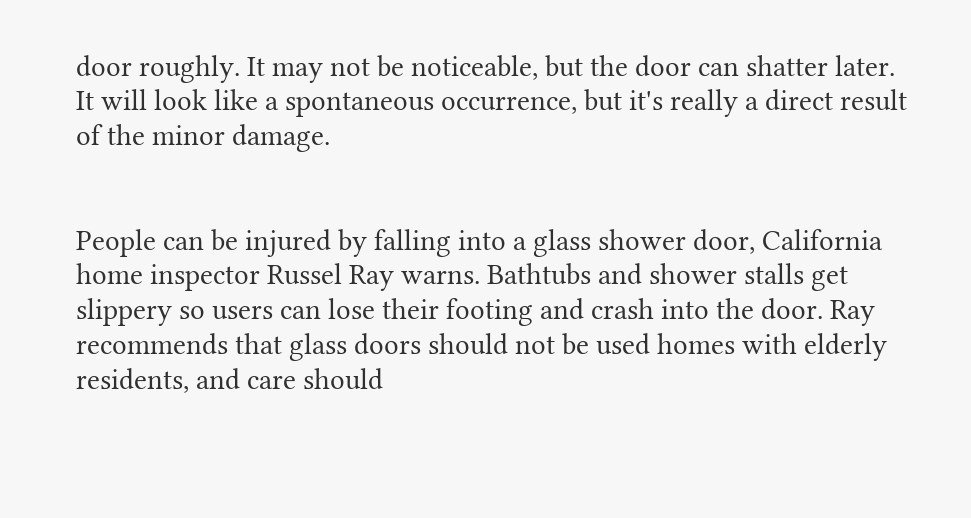door roughly. It may not be noticeable, but the door can shatter later. It will look like a spontaneous occurrence, but it's really a direct result of the minor damage.


People can be injured by falling into a glass shower door, California home inspector Russel Ray warns. Bathtubs and shower stalls get slippery so users can lose their footing and crash into the door. Ray recommends that glass doors should not be used homes with elderly residents, and care should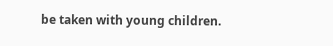be taken with young children.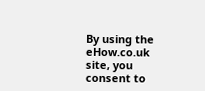By using the eHow.co.uk site, you consent to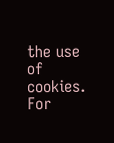the use of cookies. For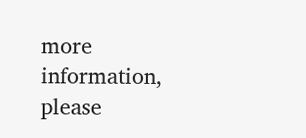more information, please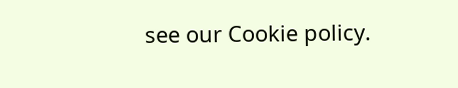see our Cookie policy.